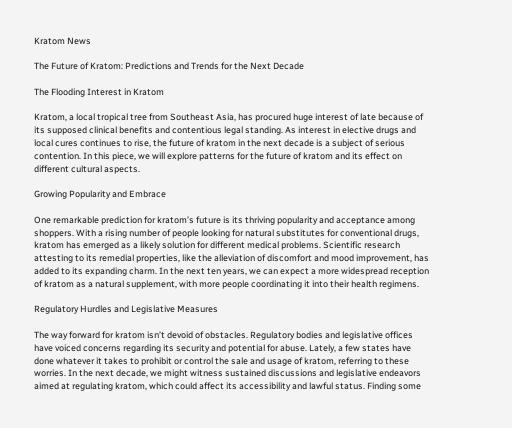Kratom News

The Future of Kratom: Predictions and Trends for the Next Decade

The Flooding Interest in Kratom

Kratom, a local tropical tree from Southeast Asia, has procured huge interest of late because of its supposed clinical benefits and contentious legal standing. As interest in elective drugs and local cures continues to rise, the future of kratom in the next decade is a subject of serious contention. In this piece, we will explore patterns for the future of kratom and its effect on different cultural aspects.

Growing Popularity and Embrace

One remarkable prediction for kratom’s future is its thriving popularity and acceptance among shoppers. With a rising number of people looking for natural substitutes for conventional drugs, kratom has emerged as a likely solution for different medical problems. Scientific research attesting to its remedial properties, like the alleviation of discomfort and mood improvement, has added to its expanding charm. In the next ten years, we can expect a more widespread reception of kratom as a natural supplement, with more people coordinating it into their health regimens.

Regulatory Hurdles and Legislative Measures

The way forward for kratom isn’t devoid of obstacles. Regulatory bodies and legislative offices have voiced concerns regarding its security and potential for abuse. Lately, a few states have done whatever it takes to prohibit or control the sale and usage of kratom, referring to these worries. In the next decade, we might witness sustained discussions and legislative endeavors aimed at regulating kratom, which could affect its accessibility and lawful status. Finding some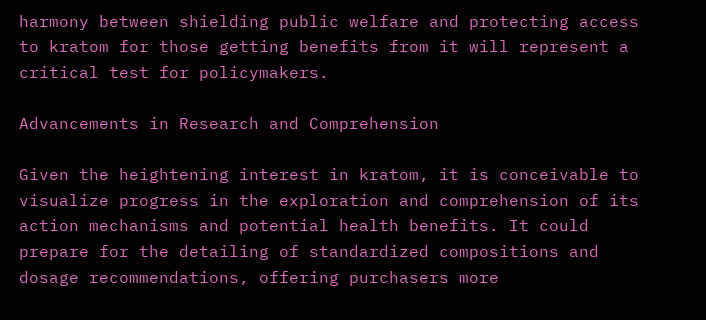harmony between shielding public welfare and protecting access to kratom for those getting benefits from it will represent a critical test for policymakers.

Advancements in Research and Comprehension

Given the heightening interest in kratom, it is conceivable to visualize progress in the exploration and comprehension of its action mechanisms and potential health benefits. It could prepare for the detailing of standardized compositions and dosage recommendations, offering purchasers more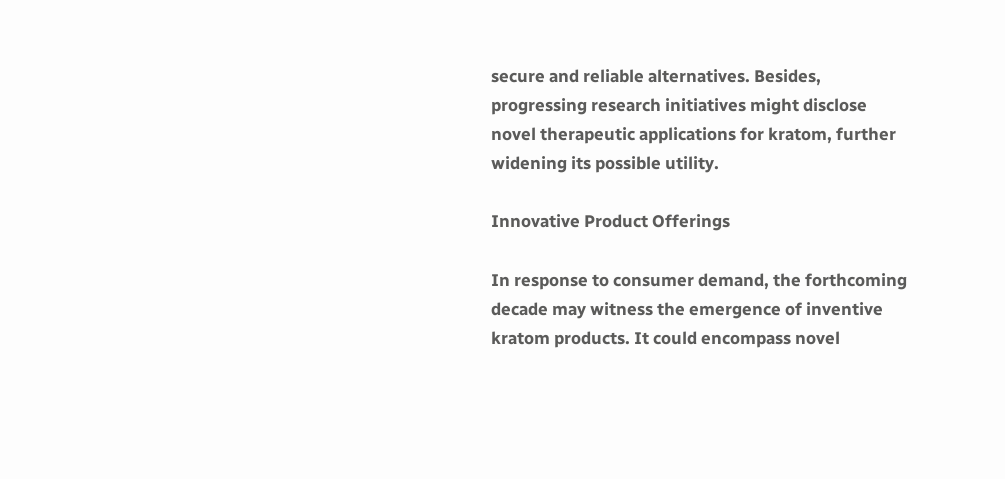secure and reliable alternatives. Besides, progressing research initiatives might disclose novel therapeutic applications for kratom, further widening its possible utility.

Innovative Product Offerings

In response to consumer demand, the forthcoming decade may witness the emergence of inventive kratom products. It could encompass novel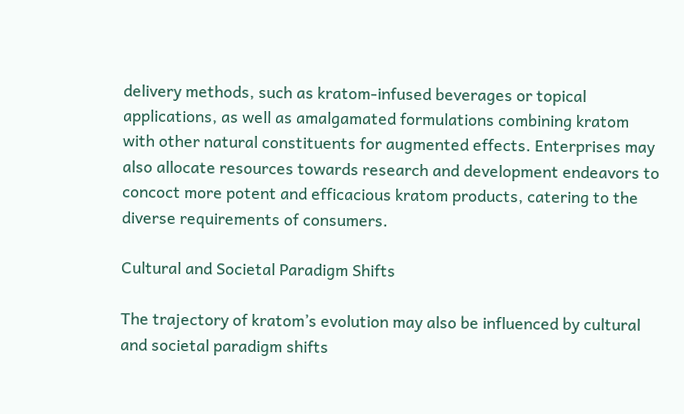delivery methods, such as kratom-infused beverages or topical applications, as well as amalgamated formulations combining kratom with other natural constituents for augmented effects. Enterprises may also allocate resources towards research and development endeavors to concoct more potent and efficacious kratom products, catering to the diverse requirements of consumers.

Cultural and Societal Paradigm Shifts

The trajectory of kratom’s evolution may also be influenced by cultural and societal paradigm shifts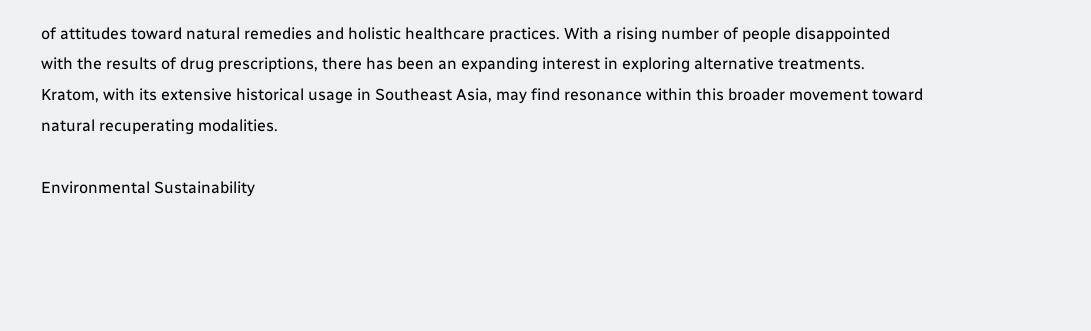of attitudes toward natural remedies and holistic healthcare practices. With a rising number of people disappointed with the results of drug prescriptions, there has been an expanding interest in exploring alternative treatments. Kratom, with its extensive historical usage in Southeast Asia, may find resonance within this broader movement toward natural recuperating modalities.

Environmental Sustainability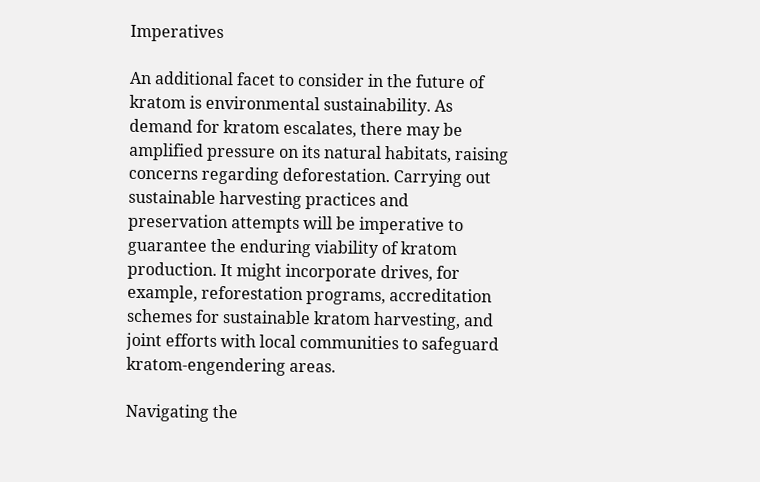Imperatives

An additional facet to consider in the future of kratom is environmental sustainability. As demand for kratom escalates, there may be amplified pressure on its natural habitats, raising concerns regarding deforestation. Carrying out sustainable harvesting practices and preservation attempts will be imperative to guarantee the enduring viability of kratom production. It might incorporate drives, for example, reforestation programs, accreditation schemes for sustainable kratom harvesting, and joint efforts with local communities to safeguard kratom-engendering areas.

Navigating the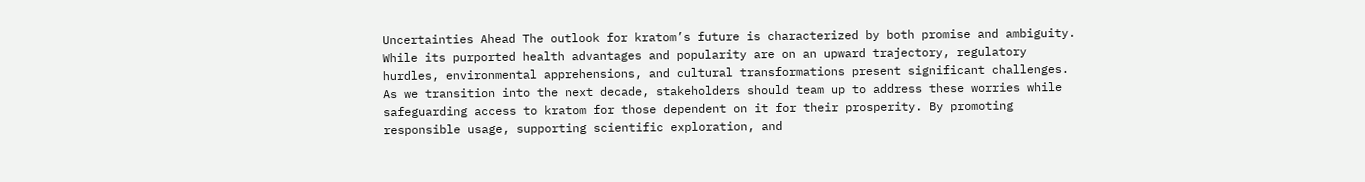Uncertainties Ahead The outlook for kratom’s future is characterized by both promise and ambiguity. While its purported health advantages and popularity are on an upward trajectory, regulatory hurdles, environmental apprehensions, and cultural transformations present significant challenges. As we transition into the next decade, stakeholders should team up to address these worries while safeguarding access to kratom for those dependent on it for their prosperity. By promoting responsible usage, supporting scientific exploration, and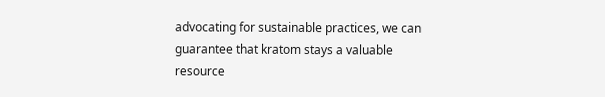advocating for sustainable practices, we can guarantee that kratom stays a valuable resource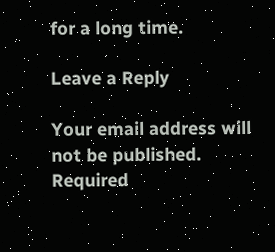for a long time.

Leave a Reply

Your email address will not be published. Required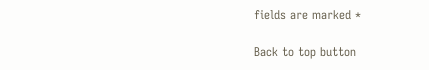fields are marked *

Back to top button